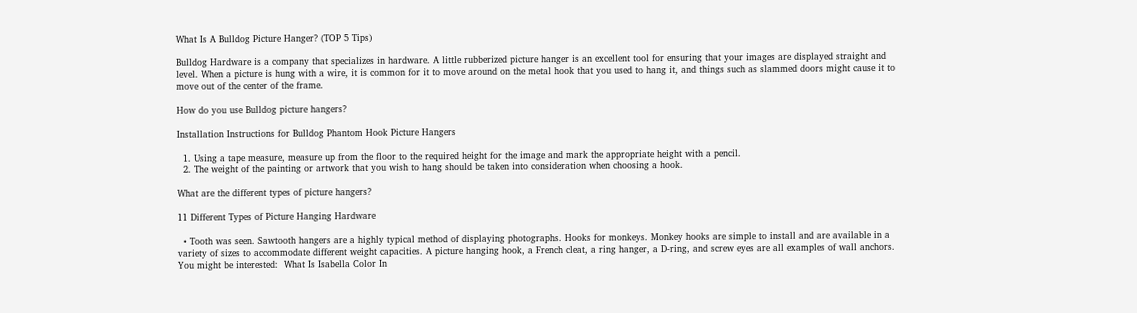What Is A Bulldog Picture Hanger? (TOP 5 Tips)

Bulldog Hardware is a company that specializes in hardware. A little rubberized picture hanger is an excellent tool for ensuring that your images are displayed straight and level. When a picture is hung with a wire, it is common for it to move around on the metal hook that you used to hang it, and things such as slammed doors might cause it to move out of the center of the frame.

How do you use Bulldog picture hangers?

Installation Instructions for Bulldog Phantom Hook Picture Hangers

  1. Using a tape measure, measure up from the floor to the required height for the image and mark the appropriate height with a pencil.
  2. The weight of the painting or artwork that you wish to hang should be taken into consideration when choosing a hook.

What are the different types of picture hangers?

11 Different Types of Picture Hanging Hardware

  • Tooth was seen. Sawtooth hangers are a highly typical method of displaying photographs. Hooks for monkeys. Monkey hooks are simple to install and are available in a variety of sizes to accommodate different weight capacities. A picture hanging hook, a French cleat, a ring hanger, a D-ring, and screw eyes are all examples of wall anchors.
You might be interested:  What Is Isabella Color In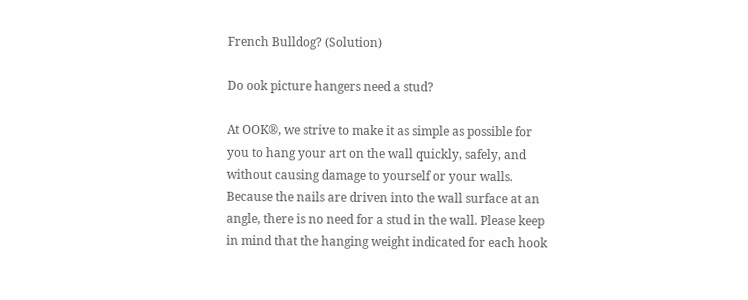French Bulldog? (Solution)

Do ook picture hangers need a stud?

At OOK®, we strive to make it as simple as possible for you to hang your art on the wall quickly, safely, and without causing damage to yourself or your walls. Because the nails are driven into the wall surface at an angle, there is no need for a stud in the wall. Please keep in mind that the hanging weight indicated for each hook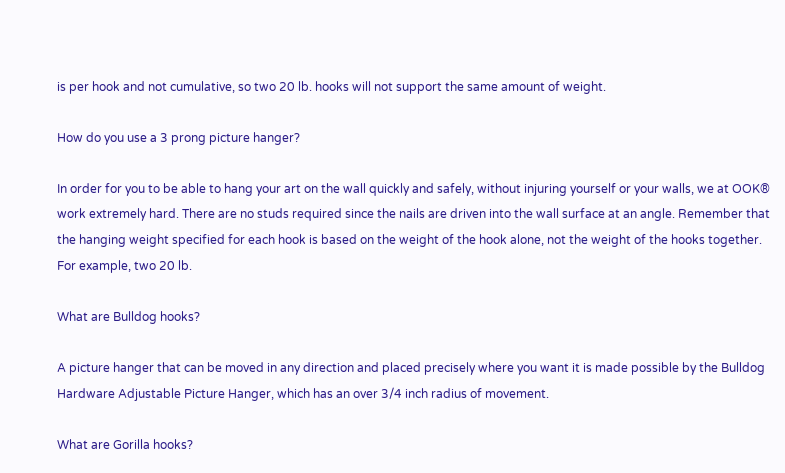is per hook and not cumulative, so two 20 lb. hooks will not support the same amount of weight.

How do you use a 3 prong picture hanger?

In order for you to be able to hang your art on the wall quickly and safely, without injuring yourself or your walls, we at OOK® work extremely hard. There are no studs required since the nails are driven into the wall surface at an angle. Remember that the hanging weight specified for each hook is based on the weight of the hook alone, not the weight of the hooks together. For example, two 20 lb.

What are Bulldog hooks?

A picture hanger that can be moved in any direction and placed precisely where you want it is made possible by the Bulldog Hardware Adjustable Picture Hanger, which has an over 3/4 inch radius of movement.

What are Gorilla hooks?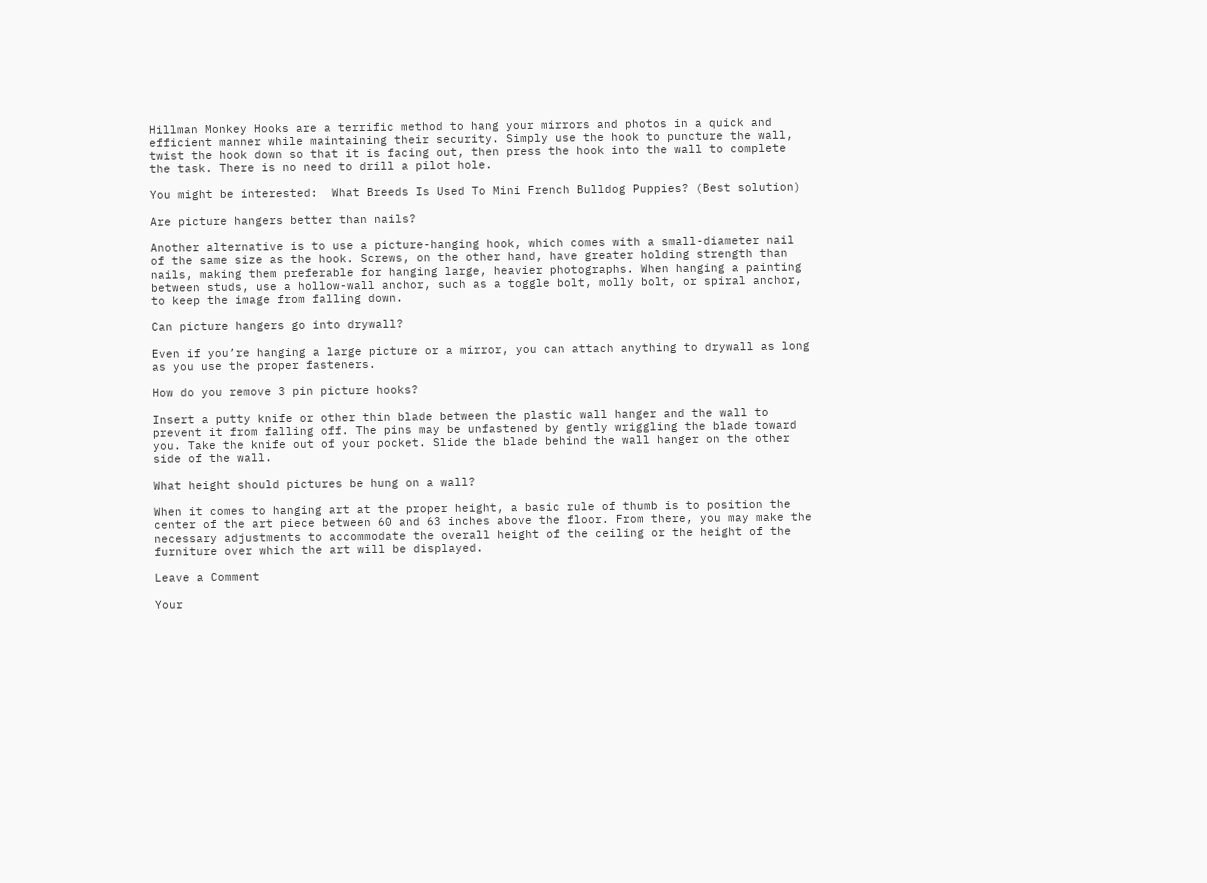Hillman Monkey Hooks are a terrific method to hang your mirrors and photos in a quick and efficient manner while maintaining their security. Simply use the hook to puncture the wall, twist the hook down so that it is facing out, then press the hook into the wall to complete the task. There is no need to drill a pilot hole.

You might be interested:  What Breeds Is Used To Mini French Bulldog Puppies? (Best solution)

Are picture hangers better than nails?

Another alternative is to use a picture-hanging hook, which comes with a small-diameter nail of the same size as the hook. Screws, on the other hand, have greater holding strength than nails, making them preferable for hanging large, heavier photographs. When hanging a painting between studs, use a hollow-wall anchor, such as a toggle bolt, molly bolt, or spiral anchor, to keep the image from falling down.

Can picture hangers go into drywall?

Even if you’re hanging a large picture or a mirror, you can attach anything to drywall as long as you use the proper fasteners.

How do you remove 3 pin picture hooks?

Insert a putty knife or other thin blade between the plastic wall hanger and the wall to prevent it from falling off. The pins may be unfastened by gently wriggling the blade toward you. Take the knife out of your pocket. Slide the blade behind the wall hanger on the other side of the wall.

What height should pictures be hung on a wall?

When it comes to hanging art at the proper height, a basic rule of thumb is to position the center of the art piece between 60 and 63 inches above the floor. From there, you may make the necessary adjustments to accommodate the overall height of the ceiling or the height of the furniture over which the art will be displayed.

Leave a Comment

Your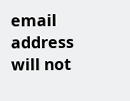email address will not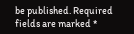be published. Required fields are marked *